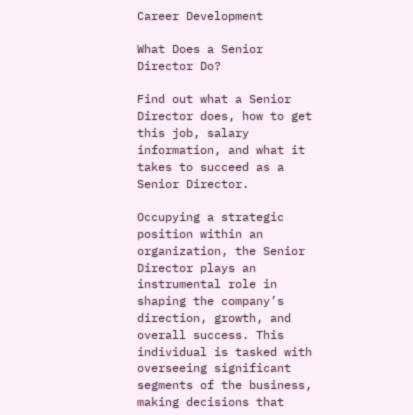Career Development

What Does a Senior Director Do?

Find out what a Senior Director does, how to get this job, salary information, and what it takes to succeed as a Senior Director.

Occupying a strategic position within an organization, the Senior Director plays an instrumental role in shaping the company’s direction, growth, and overall success. This individual is tasked with overseeing significant segments of the business, making decisions that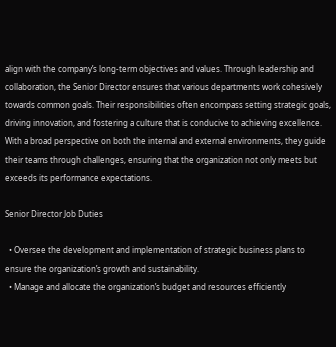align with the company’s long-term objectives and values. Through leadership and collaboration, the Senior Director ensures that various departments work cohesively towards common goals. Their responsibilities often encompass setting strategic goals, driving innovation, and fostering a culture that is conducive to achieving excellence. With a broad perspective on both the internal and external environments, they guide their teams through challenges, ensuring that the organization not only meets but exceeds its performance expectations.

Senior Director Job Duties

  • Oversee the development and implementation of strategic business plans to ensure the organization’s growth and sustainability.
  • Manage and allocate the organization’s budget and resources efficiently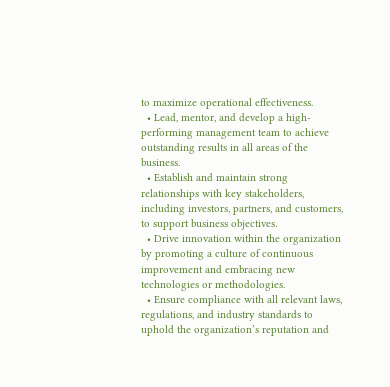to maximize operational effectiveness.
  • Lead, mentor, and develop a high-performing management team to achieve outstanding results in all areas of the business.
  • Establish and maintain strong relationships with key stakeholders, including investors, partners, and customers, to support business objectives.
  • Drive innovation within the organization by promoting a culture of continuous improvement and embracing new technologies or methodologies.
  • Ensure compliance with all relevant laws, regulations, and industry standards to uphold the organization’s reputation and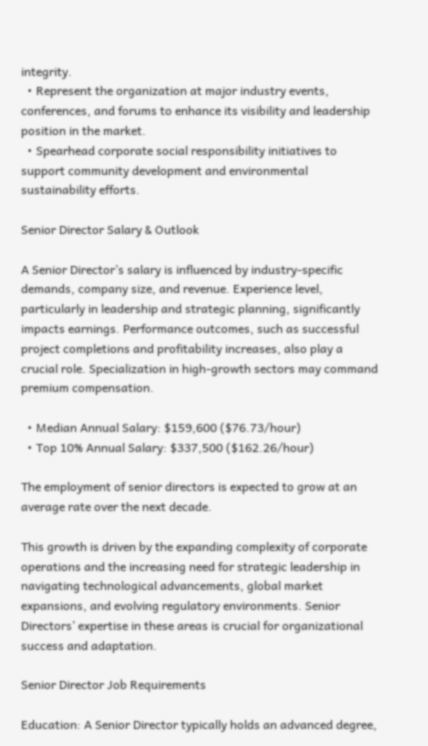integrity.
  • Represent the organization at major industry events, conferences, and forums to enhance its visibility and leadership position in the market.
  • Spearhead corporate social responsibility initiatives to support community development and environmental sustainability efforts.

Senior Director Salary & Outlook

A Senior Director’s salary is influenced by industry-specific demands, company size, and revenue. Experience level, particularly in leadership and strategic planning, significantly impacts earnings. Performance outcomes, such as successful project completions and profitability increases, also play a crucial role. Specialization in high-growth sectors may command premium compensation.

  • Median Annual Salary: $159,600 ($76.73/hour)
  • Top 10% Annual Salary: $337,500 ($162.26/hour)

The employment of senior directors is expected to grow at an average rate over the next decade.

This growth is driven by the expanding complexity of corporate operations and the increasing need for strategic leadership in navigating technological advancements, global market expansions, and evolving regulatory environments. Senior Directors’ expertise in these areas is crucial for organizational success and adaptation.

Senior Director Job Requirements

Education: A Senior Director typically holds an advanced degree,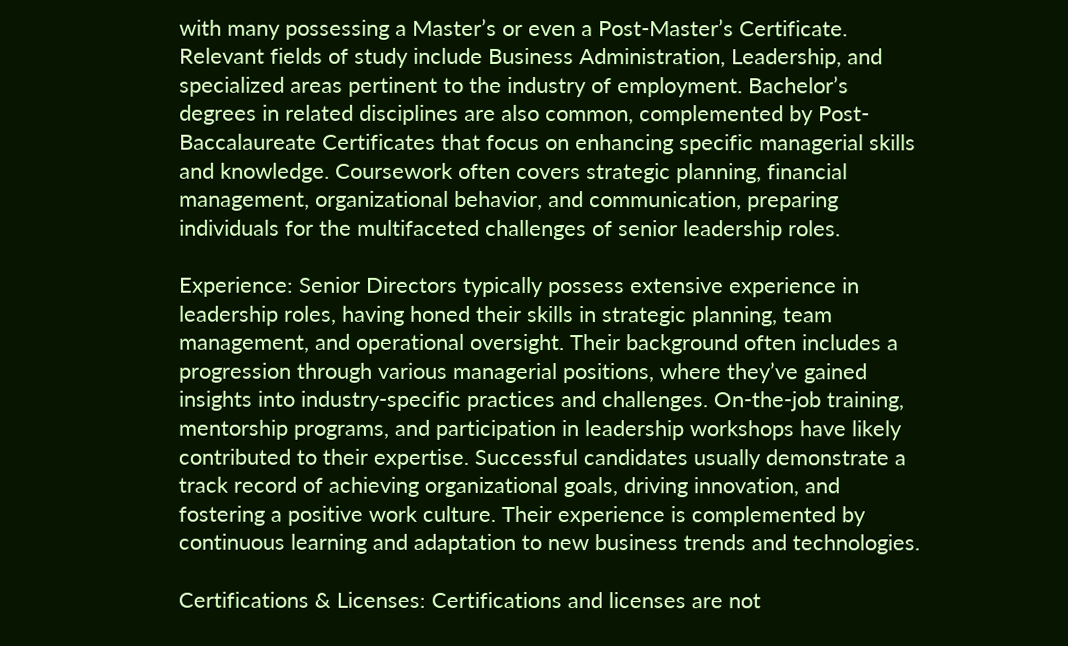with many possessing a Master’s or even a Post-Master’s Certificate. Relevant fields of study include Business Administration, Leadership, and specialized areas pertinent to the industry of employment. Bachelor’s degrees in related disciplines are also common, complemented by Post-Baccalaureate Certificates that focus on enhancing specific managerial skills and knowledge. Coursework often covers strategic planning, financial management, organizational behavior, and communication, preparing individuals for the multifaceted challenges of senior leadership roles.

Experience: Senior Directors typically possess extensive experience in leadership roles, having honed their skills in strategic planning, team management, and operational oversight. Their background often includes a progression through various managerial positions, where they’ve gained insights into industry-specific practices and challenges. On-the-job training, mentorship programs, and participation in leadership workshops have likely contributed to their expertise. Successful candidates usually demonstrate a track record of achieving organizational goals, driving innovation, and fostering a positive work culture. Their experience is complemented by continuous learning and adaptation to new business trends and technologies.

Certifications & Licenses: Certifications and licenses are not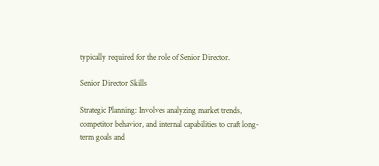typically required for the role of Senior Director.

Senior Director Skills

Strategic Planning: Involves analyzing market trends, competitor behavior, and internal capabilities to craft long-term goals and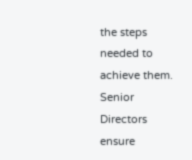the steps needed to achieve them. Senior Directors ensure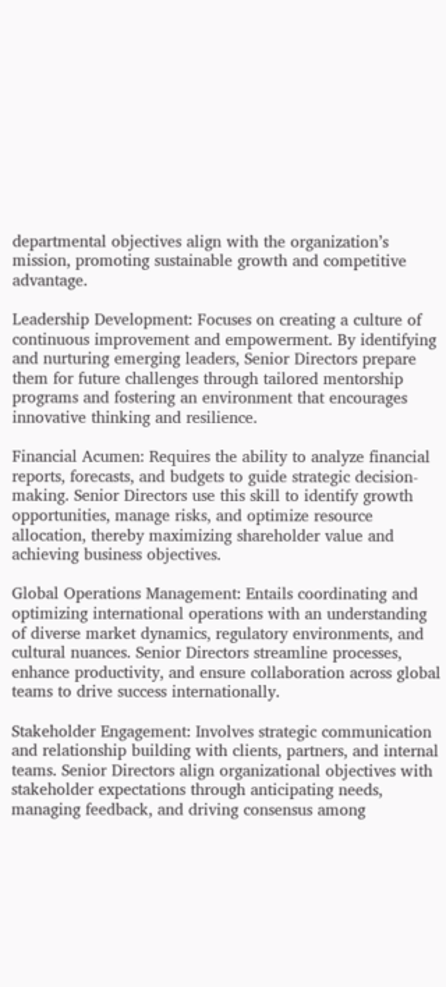departmental objectives align with the organization’s mission, promoting sustainable growth and competitive advantage.

Leadership Development: Focuses on creating a culture of continuous improvement and empowerment. By identifying and nurturing emerging leaders, Senior Directors prepare them for future challenges through tailored mentorship programs and fostering an environment that encourages innovative thinking and resilience.

Financial Acumen: Requires the ability to analyze financial reports, forecasts, and budgets to guide strategic decision-making. Senior Directors use this skill to identify growth opportunities, manage risks, and optimize resource allocation, thereby maximizing shareholder value and achieving business objectives.

Global Operations Management: Entails coordinating and optimizing international operations with an understanding of diverse market dynamics, regulatory environments, and cultural nuances. Senior Directors streamline processes, enhance productivity, and ensure collaboration across global teams to drive success internationally.

Stakeholder Engagement: Involves strategic communication and relationship building with clients, partners, and internal teams. Senior Directors align organizational objectives with stakeholder expectations through anticipating needs, managing feedback, and driving consensus among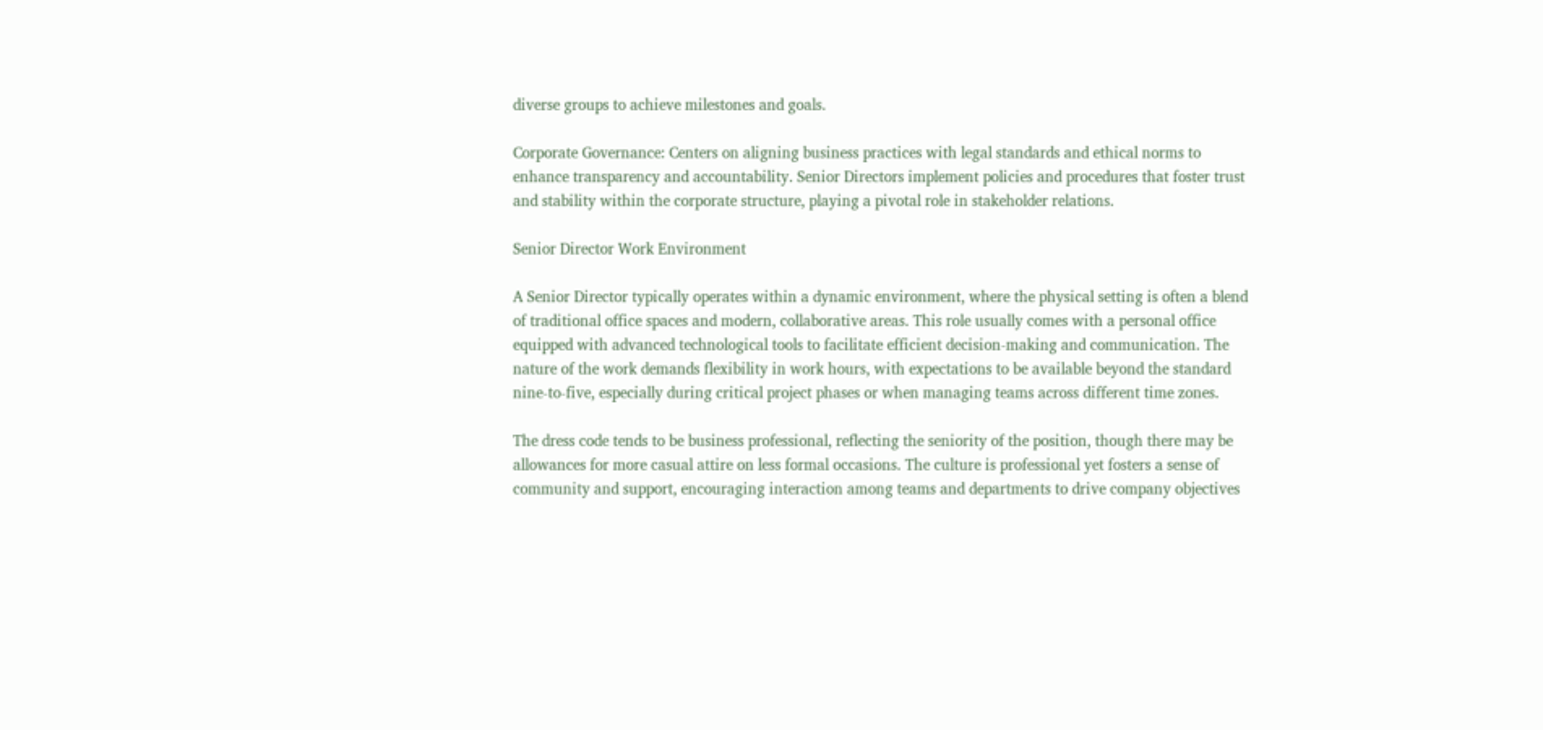diverse groups to achieve milestones and goals.

Corporate Governance: Centers on aligning business practices with legal standards and ethical norms to enhance transparency and accountability. Senior Directors implement policies and procedures that foster trust and stability within the corporate structure, playing a pivotal role in stakeholder relations.

Senior Director Work Environment

A Senior Director typically operates within a dynamic environment, where the physical setting is often a blend of traditional office spaces and modern, collaborative areas. This role usually comes with a personal office equipped with advanced technological tools to facilitate efficient decision-making and communication. The nature of the work demands flexibility in work hours, with expectations to be available beyond the standard nine-to-five, especially during critical project phases or when managing teams across different time zones.

The dress code tends to be business professional, reflecting the seniority of the position, though there may be allowances for more casual attire on less formal occasions. The culture is professional yet fosters a sense of community and support, encouraging interaction among teams and departments to drive company objectives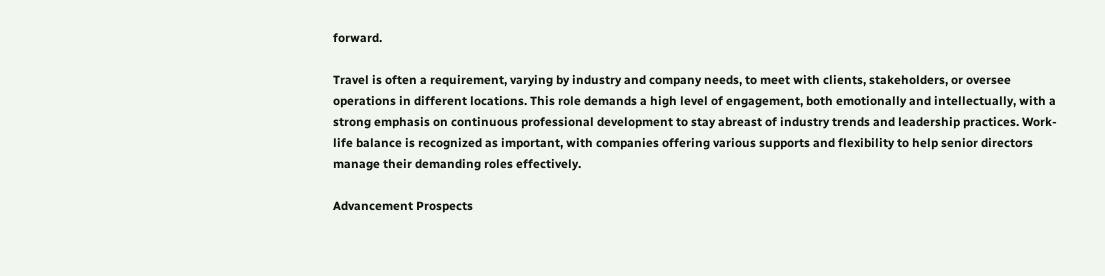forward.

Travel is often a requirement, varying by industry and company needs, to meet with clients, stakeholders, or oversee operations in different locations. This role demands a high level of engagement, both emotionally and intellectually, with a strong emphasis on continuous professional development to stay abreast of industry trends and leadership practices. Work-life balance is recognized as important, with companies offering various supports and flexibility to help senior directors manage their demanding roles effectively.

Advancement Prospects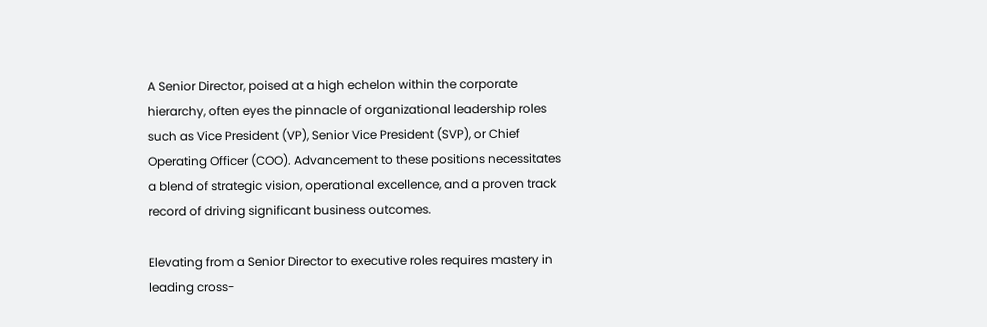A Senior Director, poised at a high echelon within the corporate hierarchy, often eyes the pinnacle of organizational leadership roles such as Vice President (VP), Senior Vice President (SVP), or Chief Operating Officer (COO). Advancement to these positions necessitates a blend of strategic vision, operational excellence, and a proven track record of driving significant business outcomes.

Elevating from a Senior Director to executive roles requires mastery in leading cross-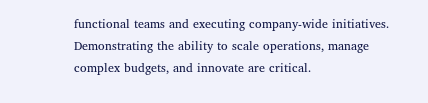functional teams and executing company-wide initiatives. Demonstrating the ability to scale operations, manage complex budgets, and innovate are critical.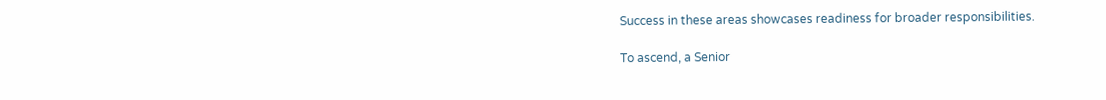Success in these areas showcases readiness for broader responsibilities.

To ascend, a Senior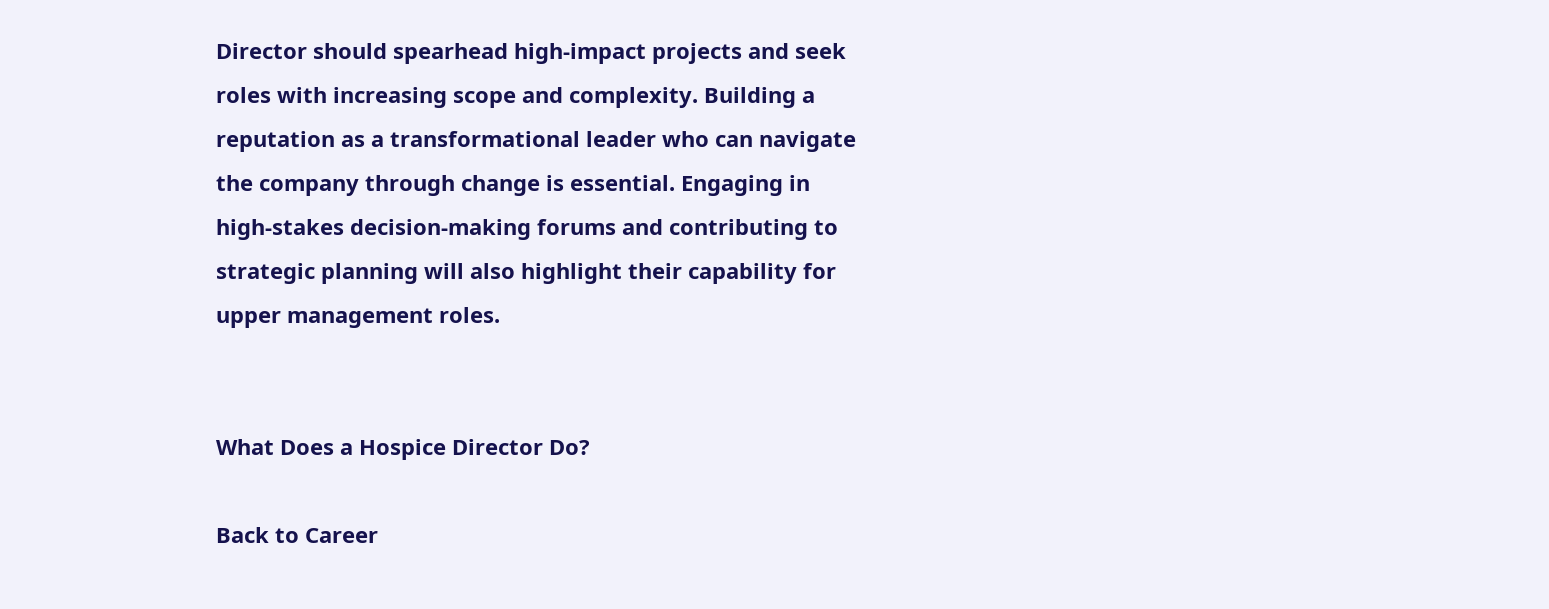Director should spearhead high-impact projects and seek roles with increasing scope and complexity. Building a reputation as a transformational leader who can navigate the company through change is essential. Engaging in high-stakes decision-making forums and contributing to strategic planning will also highlight their capability for upper management roles.


What Does a Hospice Director Do?

Back to Career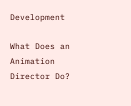Development

What Does an Animation Director Do?